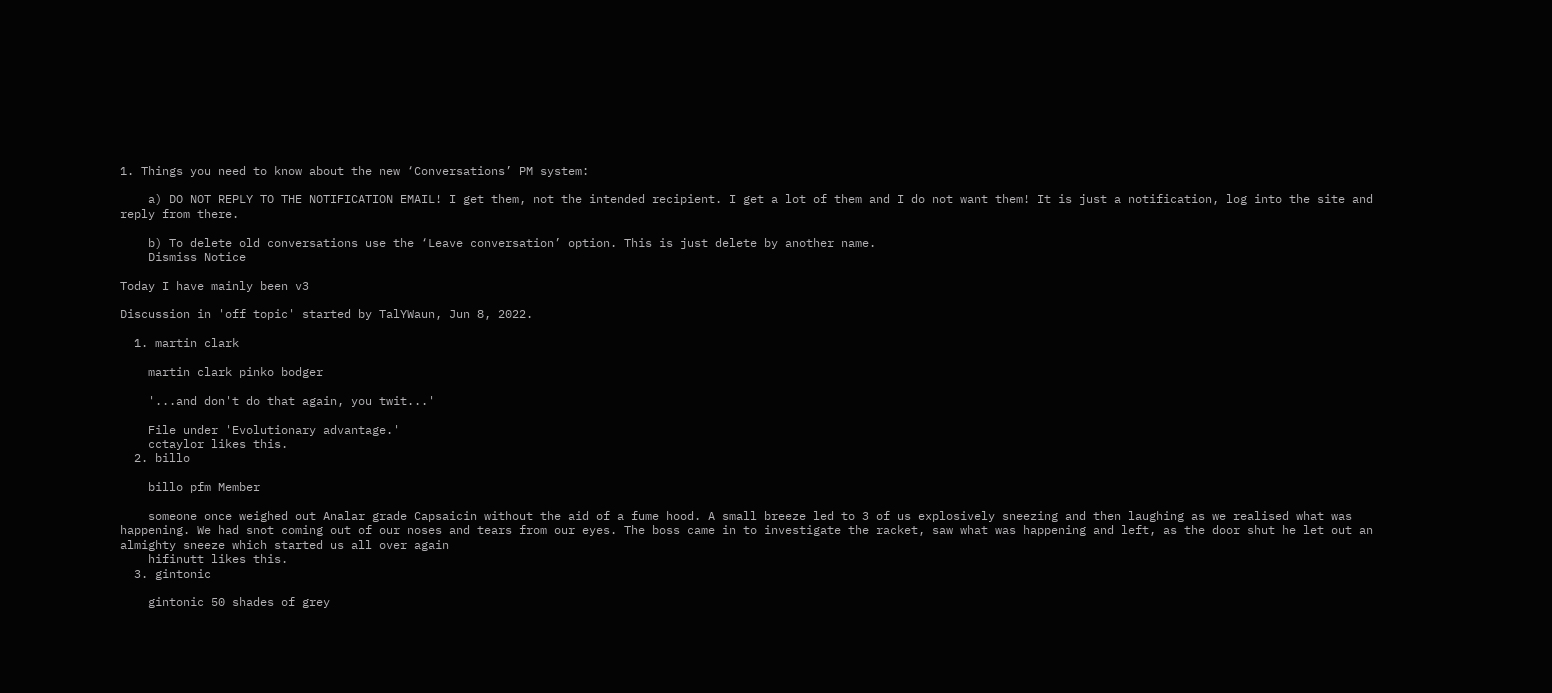1. Things you need to know about the new ‘Conversations’ PM system:

    a) DO NOT REPLY TO THE NOTIFICATION EMAIL! I get them, not the intended recipient. I get a lot of them and I do not want them! It is just a notification, log into the site and reply from there.

    b) To delete old conversations use the ‘Leave conversation’ option. This is just delete by another name.
    Dismiss Notice

Today I have mainly been v3

Discussion in 'off topic' started by TalYWaun, Jun 8, 2022.

  1. martin clark

    martin clark pinko bodger

    '...and don't do that again, you twit...'

    File under 'Evolutionary advantage.'
    cctaylor likes this.
  2. billo

    billo pfm Member

    someone once weighed out Analar grade Capsaicin without the aid of a fume hood. A small breeze led to 3 of us explosively sneezing and then laughing as we realised what was happening. We had snot coming out of our noses and tears from our eyes. The boss came in to investigate the racket, saw what was happening and left, as the door shut he let out an almighty sneeze which started us all over again
    hifinutt likes this.
  3. gintonic

    gintonic 50 shades of grey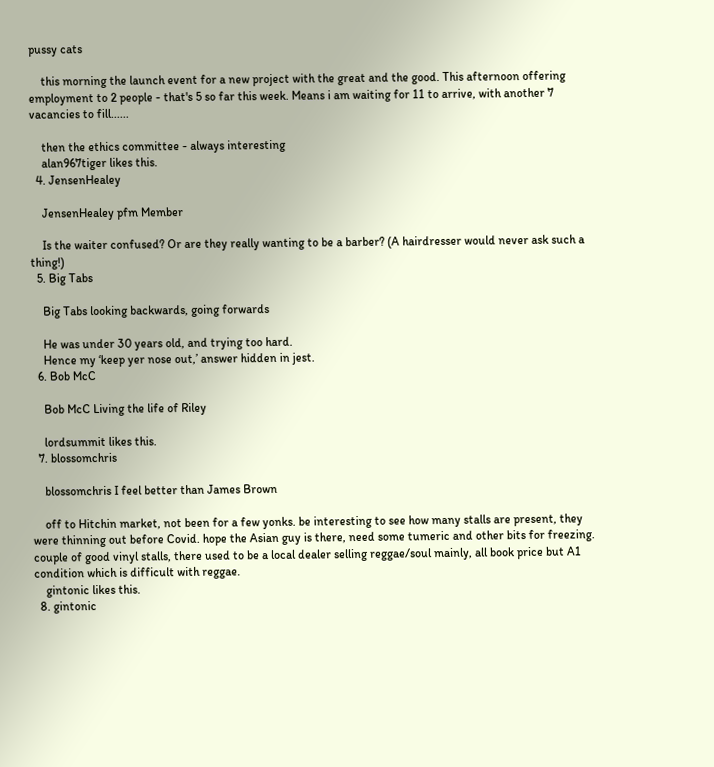pussy cats

    this morning the launch event for a new project with the great and the good. This afternoon offering employment to 2 people - that's 5 so far this week. Means i am waiting for 11 to arrive, with another 7 vacancies to fill......

    then the ethics committee - always interesting
    alan967tiger likes this.
  4. JensenHealey

    JensenHealey pfm Member

    Is the waiter confused? Or are they really wanting to be a barber? (A hairdresser would never ask such a thing!)
  5. Big Tabs

    Big Tabs looking backwards, going forwards

    He was under 30 years old, and trying too hard.
    Hence my ‘keep yer nose out,’ answer hidden in jest.
  6. Bob McC

    Bob McC Living the life of Riley

    lordsummit likes this.
  7. blossomchris

    blossomchris I feel better than James Brown

    off to Hitchin market, not been for a few yonks. be interesting to see how many stalls are present, they were thinning out before Covid. hope the Asian guy is there, need some tumeric and other bits for freezing. couple of good vinyl stalls, there used to be a local dealer selling reggae/soul mainly, all book price but A1 condition which is difficult with reggae.
    gintonic likes this.
  8. gintonic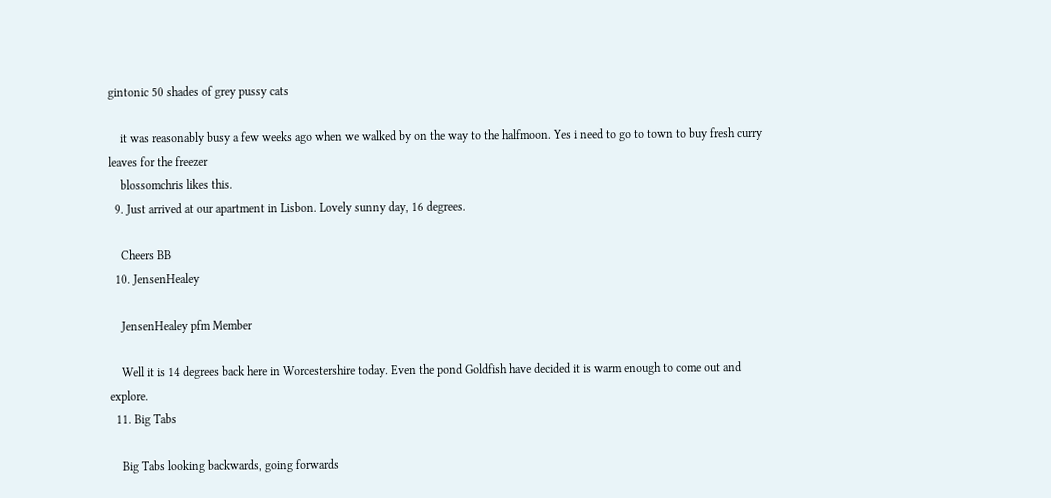gintonic 50 shades of grey pussy cats

    it was reasonably busy a few weeks ago when we walked by on the way to the halfmoon. Yes i need to go to town to buy fresh curry leaves for the freezer
    blossomchris likes this.
  9. Just arrived at our apartment in Lisbon. Lovely sunny day, 16 degrees.

    Cheers BB
  10. JensenHealey

    JensenHealey pfm Member

    Well it is 14 degrees back here in Worcestershire today. Even the pond Goldfish have decided it is warm enough to come out and explore.
  11. Big Tabs

    Big Tabs looking backwards, going forwards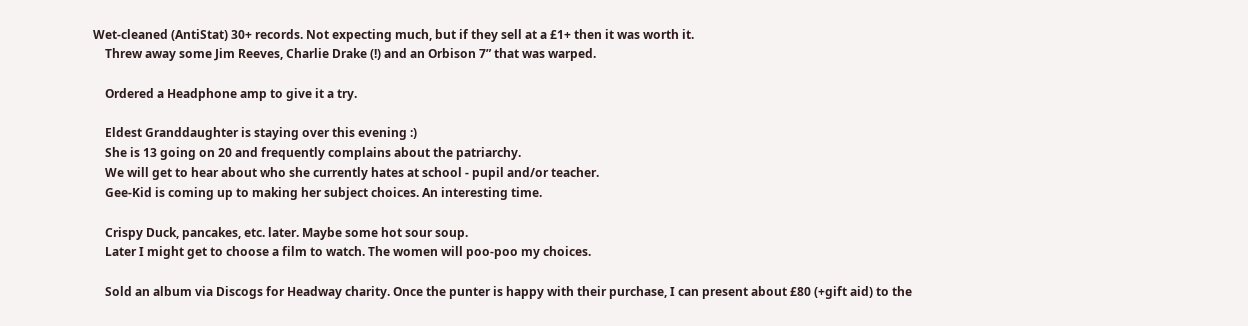Wet-cleaned (AntiStat) 30+ records. Not expecting much, but if they sell at a £1+ then it was worth it.
    Threw away some Jim Reeves, Charlie Drake (!) and an Orbison 7” that was warped.

    Ordered a Headphone amp to give it a try.

    Eldest Granddaughter is staying over this evening :)
    She is 13 going on 20 and frequently complains about the patriarchy.
    We will get to hear about who she currently hates at school - pupil and/or teacher.
    Gee-Kid is coming up to making her subject choices. An interesting time.

    Crispy Duck, pancakes, etc. later. Maybe some hot sour soup.
    Later I might get to choose a film to watch. The women will poo-poo my choices.

    Sold an album via Discogs for Headway charity. Once the punter is happy with their purchase, I can present about £80 (+gift aid) to the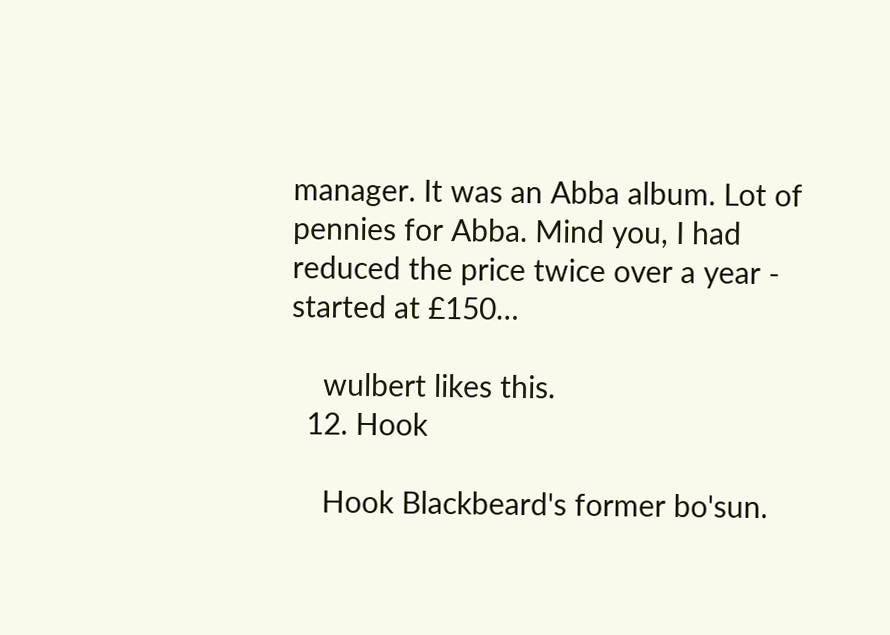manager. It was an Abba album. Lot of pennies for Abba. Mind you, I had reduced the price twice over a year - started at £150…

    wulbert likes this.
  12. Hook

    Hook Blackbeard's former bo'sun.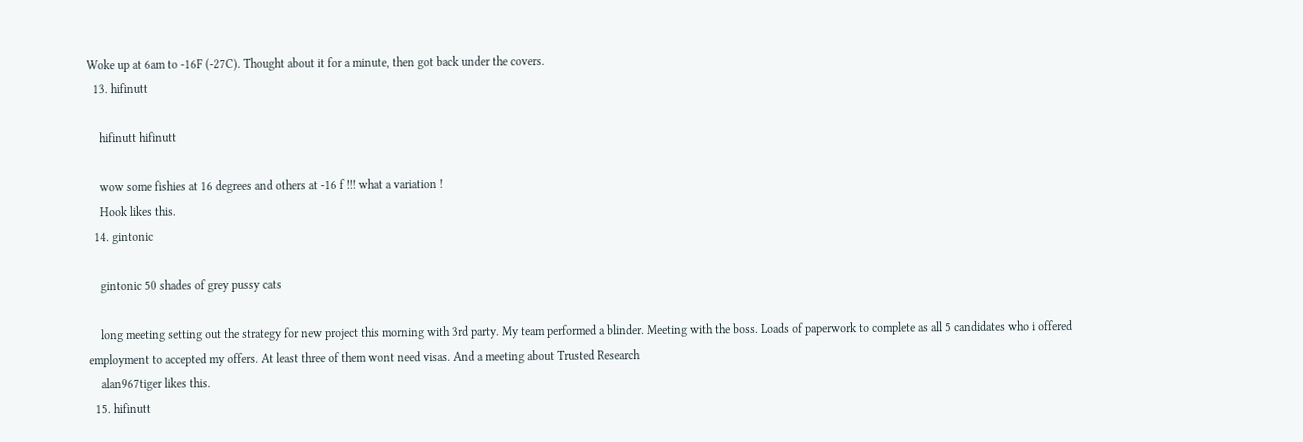Woke up at 6am to -16F (-27C). Thought about it for a minute, then got back under the covers.
  13. hifinutt

    hifinutt hifinutt

    wow some fishies at 16 degrees and others at -16 f !!! what a variation !
    Hook likes this.
  14. gintonic

    gintonic 50 shades of grey pussy cats

    long meeting setting out the strategy for new project this morning with 3rd party. My team performed a blinder. Meeting with the boss. Loads of paperwork to complete as all 5 candidates who i offered employment to accepted my offers. At least three of them wont need visas. And a meeting about Trusted Research
    alan967tiger likes this.
  15. hifinutt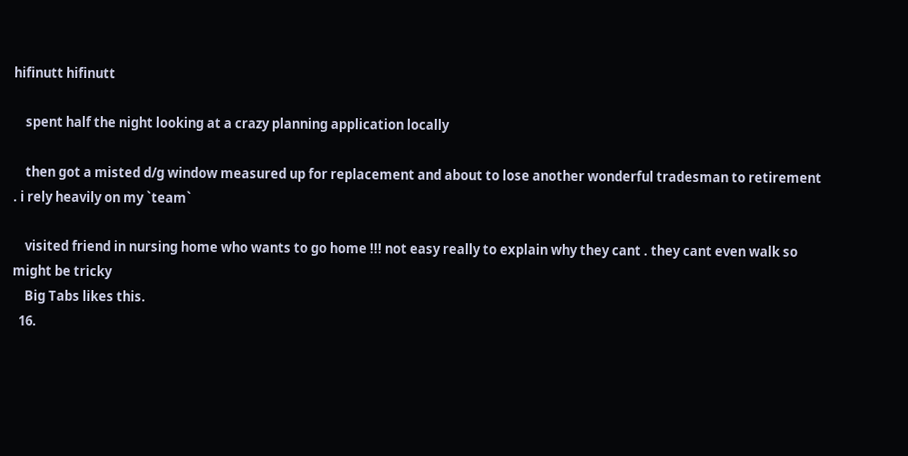hifinutt hifinutt

    spent half the night looking at a crazy planning application locally

    then got a misted d/g window measured up for replacement and about to lose another wonderful tradesman to retirement . i rely heavily on my `team`

    visited friend in nursing home who wants to go home !!! not easy really to explain why they cant . they cant even walk so might be tricky
    Big Tabs likes this.
  16.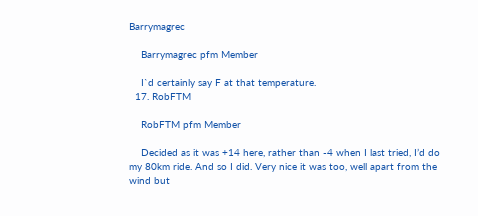Barrymagrec

    Barrymagrec pfm Member

    I`d certainly say F at that temperature.
  17. RobFTM

    RobFTM pfm Member

    Decided as it was +14 here, rather than -4 when I last tried, I’d do my 80km ride. And so I did. Very nice it was too, well apart from the wind but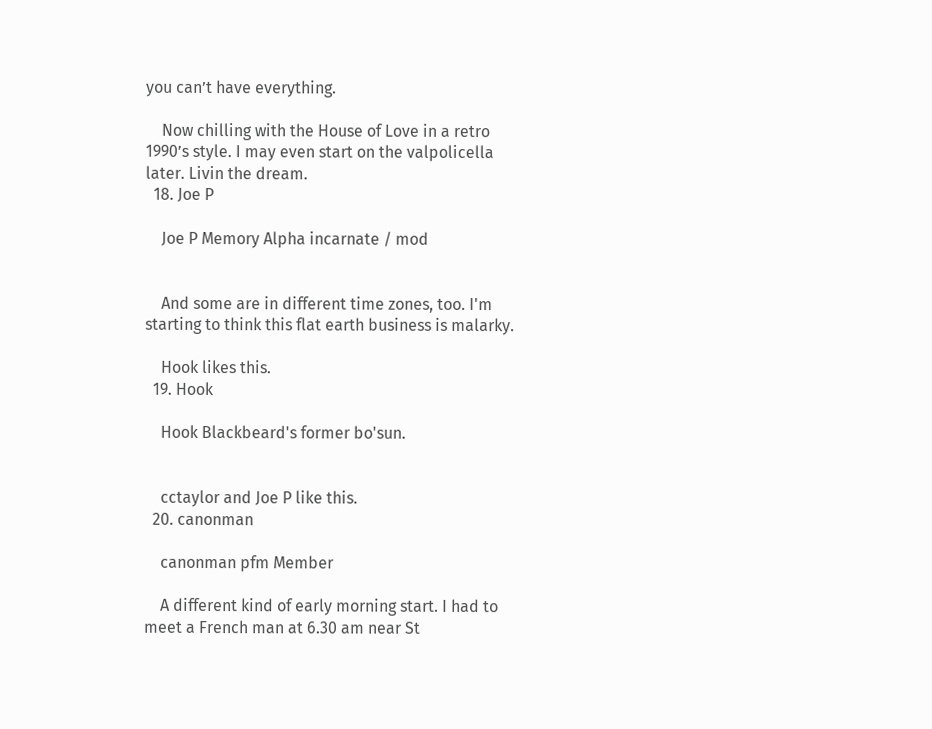you can’t have everything.

    Now chilling with the House of Love in a retro 1990’s style. I may even start on the valpolicella later. Livin the dream.
  18. Joe P

    Joe P Memory Alpha incarnate / mod


    And some are in different time zones, too. I'm starting to think this flat earth business is malarky.

    Hook likes this.
  19. Hook

    Hook Blackbeard's former bo'sun.


    cctaylor and Joe P like this.
  20. canonman

    canonman pfm Member

    A different kind of early morning start. I had to meet a French man at 6.30 am near St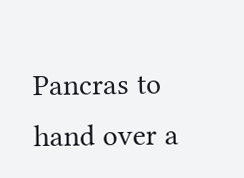Pancras to hand over a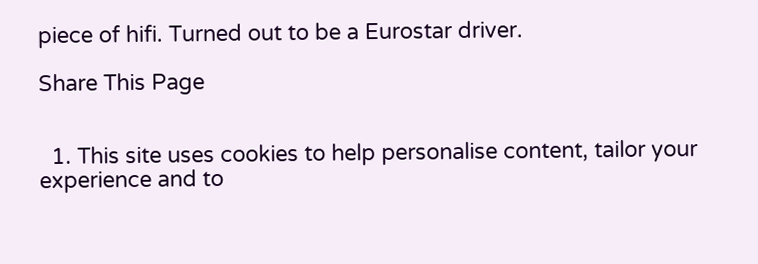piece of hifi. Turned out to be a Eurostar driver.

Share This Page


  1. This site uses cookies to help personalise content, tailor your experience and to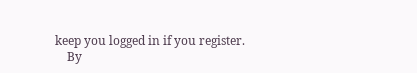keep you logged in if you register.
    By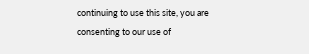continuing to use this site, you are consenting to our use of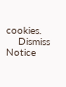cookies.
    Dismiss Notice